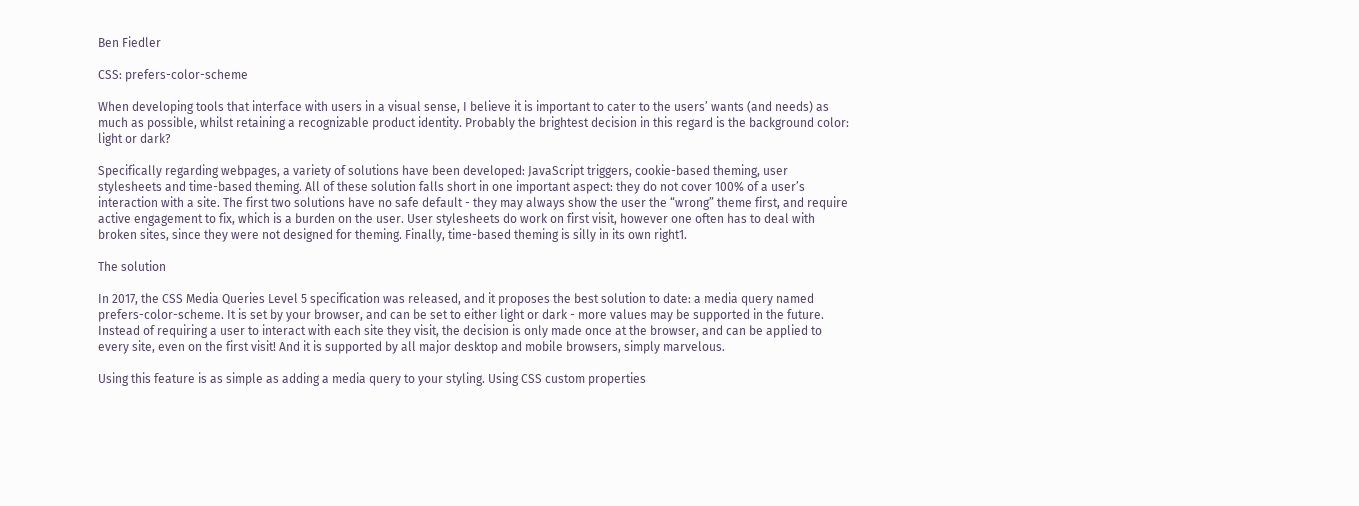Ben Fiedler

CSS: prefers-color-scheme

When developing tools that interface with users in a visual sense, I believe it is important to cater to the users’ wants (and needs) as much as possible, whilst retaining a recognizable product identity. Probably the brightest decision in this regard is the background color: light or dark?

Specifically regarding webpages, a variety of solutions have been developed: JavaScript triggers, cookie-based theming, user stylesheets and time-based theming. All of these solution falls short in one important aspect: they do not cover 100% of a user’s interaction with a site. The first two solutions have no safe default - they may always show the user the “wrong” theme first, and require active engagement to fix, which is a burden on the user. User stylesheets do work on first visit, however one often has to deal with broken sites, since they were not designed for theming. Finally, time-based theming is silly in its own right1.

The solution

In 2017, the CSS Media Queries Level 5 specification was released, and it proposes the best solution to date: a media query named prefers-color-scheme. It is set by your browser, and can be set to either light or dark - more values may be supported in the future. Instead of requiring a user to interact with each site they visit, the decision is only made once at the browser, and can be applied to every site, even on the first visit! And it is supported by all major desktop and mobile browsers, simply marvelous.

Using this feature is as simple as adding a media query to your styling. Using CSS custom properties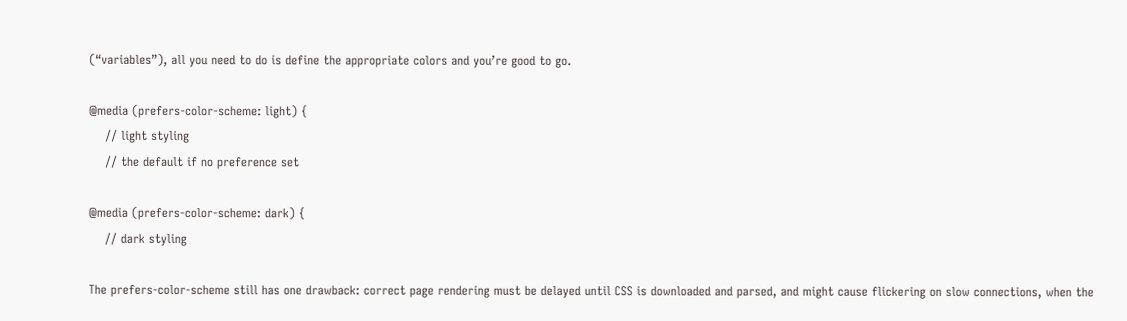(“variables”), all you need to do is define the appropriate colors and you’re good to go.

@media (prefers-color-scheme: light) {
    // light styling
    // the default if no preference set

@media (prefers-color-scheme: dark) {
    // dark styling

The prefers-color-scheme still has one drawback: correct page rendering must be delayed until CSS is downloaded and parsed, and might cause flickering on slow connections, when the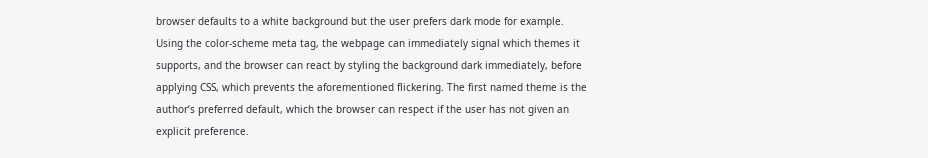browser defaults to a white background but the user prefers dark mode for example. Using the color-scheme meta tag, the webpage can immediately signal which themes it supports, and the browser can react by styling the background dark immediately, before applying CSS, which prevents the aforementioned flickering. The first named theme is the author’s preferred default, which the browser can respect if the user has not given an explicit preference.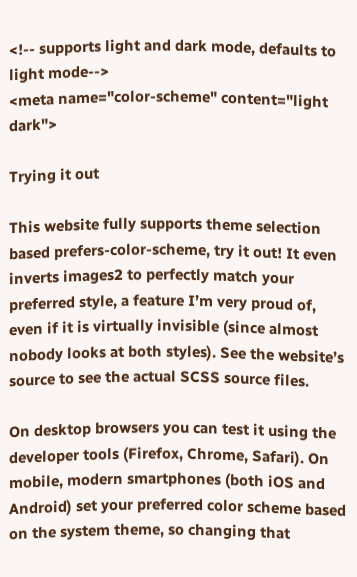<!-- supports light and dark mode, defaults to light mode-->
<meta name="color-scheme" content="light dark">

Trying it out

This website fully supports theme selection based prefers-color-scheme, try it out! It even inverts images2 to perfectly match your preferred style, a feature I’m very proud of, even if it is virtually invisible (since almost nobody looks at both styles). See the website’s source to see the actual SCSS source files.

On desktop browsers you can test it using the developer tools (Firefox, Chrome, Safari). On mobile, modern smartphones (both iOS and Android) set your preferred color scheme based on the system theme, so changing that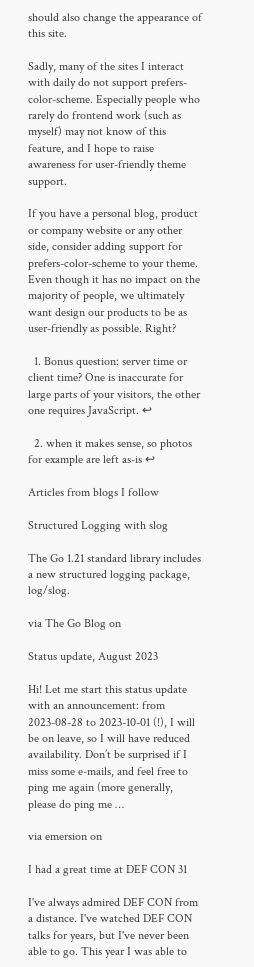should also change the appearance of this site.

Sadly, many of the sites I interact with daily do not support prefers-color-scheme. Especially people who rarely do frontend work (such as myself) may not know of this feature, and I hope to raise awareness for user-friendly theme support.

If you have a personal blog, product or company website or any other side, consider adding support for prefers-color-scheme to your theme. Even though it has no impact on the majority of people, we ultimately want design our products to be as user-friendly as possible. Right?

  1. Bonus question: server time or client time? One is inaccurate for large parts of your visitors, the other one requires JavaScript. ↩

  2. when it makes sense, so photos for example are left as-is ↩

Articles from blogs I follow

Structured Logging with slog

The Go 1.21 standard library includes a new structured logging package, log/slog.

via The Go Blog on

Status update, August 2023

Hi! Let me start this status update with an announcement: from 2023-08-28 to 2023-10-01 (!), I will be on leave, so I will have reduced availability. Don’t be surprised if I miss some e-mails, and feel free to ping me again (more generally, please do ping me …

via emersion on

I had a great time at DEF CON 31

I've always admired DEF CON from a distance. I've watched DEF CON talks for years, but I've never been able to go. This year I was able to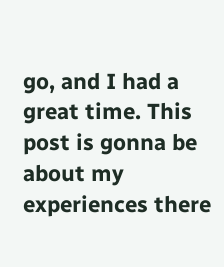go, and I had a great time. This post is gonna be about my experiences there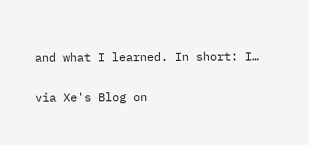and what I learned. In short: I…

via Xe's Blog on